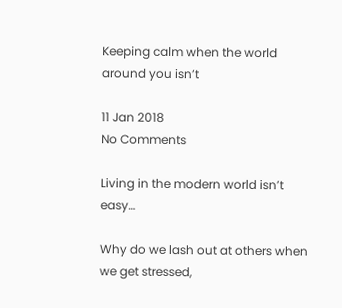Keeping calm when the world around you isn’t

11 Jan 2018
No Comments

Living in the modern world isn’t easy…

Why do we lash out at others when we get stressed,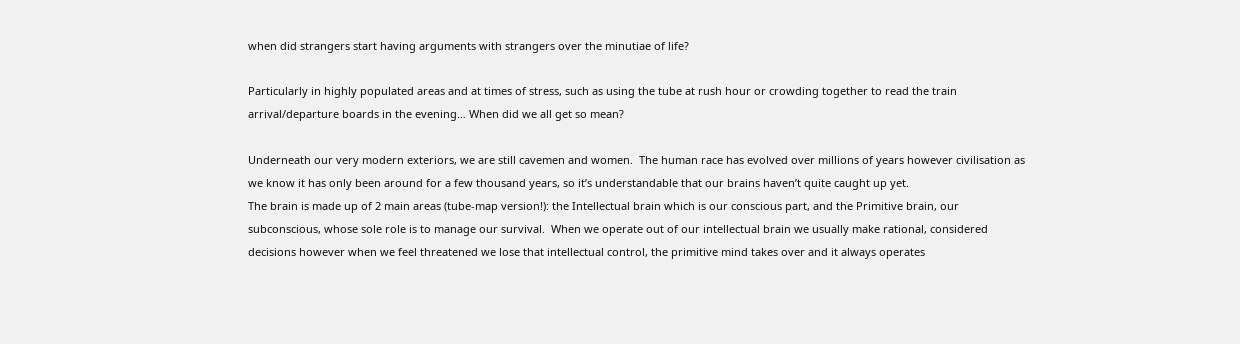when did strangers start having arguments with strangers over the minutiae of life?

Particularly in highly populated areas and at times of stress, such as using the tube at rush hour or crowding together to read the train arrival/departure boards in the evening… When did we all get so mean?

Underneath our very modern exteriors, we are still cavemen and women.  The human race has evolved over millions of years however civilisation as we know it has only been around for a few thousand years, so it’s understandable that our brains haven’t quite caught up yet.
The brain is made up of 2 main areas (tube-map version!): the Intellectual brain which is our conscious part, and the Primitive brain, our subconscious, whose sole role is to manage our survival.  When we operate out of our intellectual brain we usually make rational, considered decisions however when we feel threatened we lose that intellectual control, the primitive mind takes over and it always operates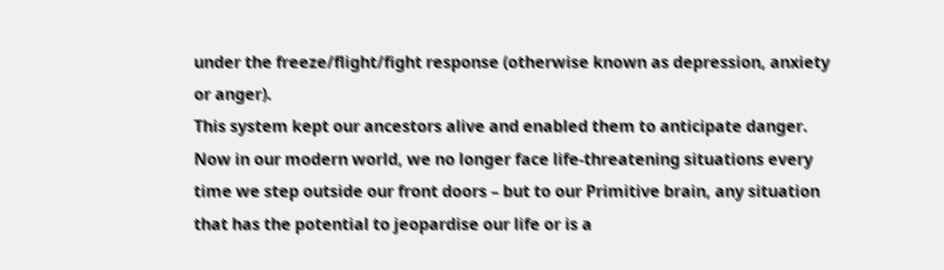under the freeze/flight/fight response (otherwise known as depression, anxiety or anger).
This system kept our ancestors alive and enabled them to anticipate danger.  Now in our modern world, we no longer face life-threatening situations every time we step outside our front doors – but to our Primitive brain, any situation that has the potential to jeopardise our life or is a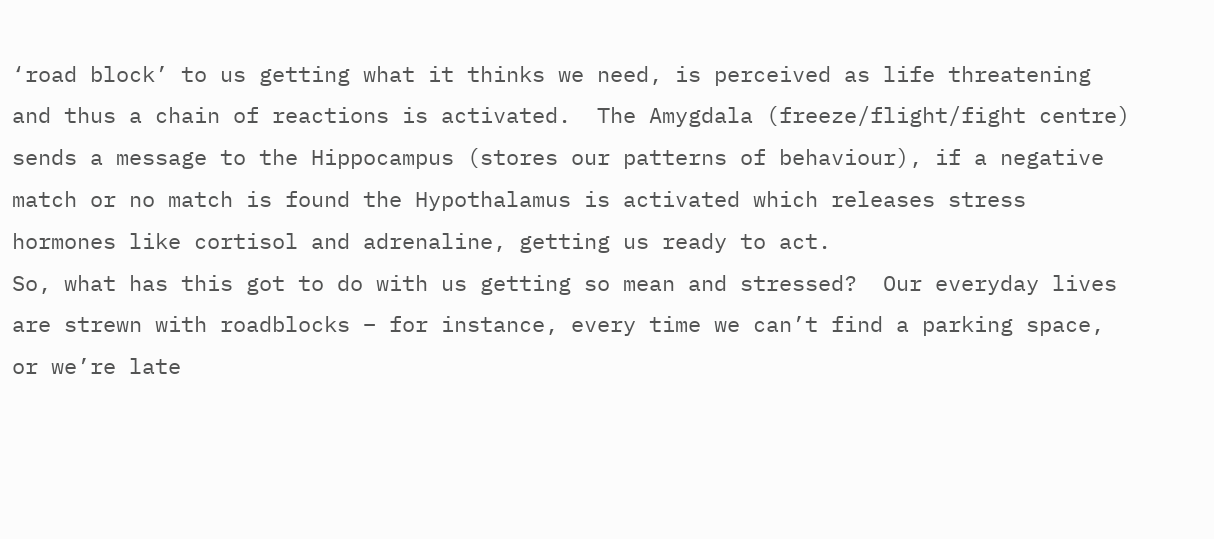‘road block’ to us getting what it thinks we need, is perceived as life threatening and thus a chain of reactions is activated.  The Amygdala (freeze/flight/fight centre) sends a message to the Hippocampus (stores our patterns of behaviour), if a negative match or no match is found the Hypothalamus is activated which releases stress hormones like cortisol and adrenaline, getting us ready to act.
So, what has this got to do with us getting so mean and stressed?  Our everyday lives are strewn with roadblocks – for instance, every time we can’t find a parking space, or we’re late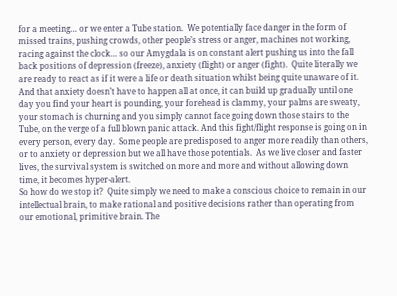for a meeting… or we enter a Tube station.  We potentially face danger in the form of missed trains, pushing crowds, other people’s stress or anger, machines not working, racing against the clock… so our Amygdala is on constant alert pushing us into the fall back positions of depression (freeze), anxiety (flight) or anger (fight).  Quite literally we are ready to react as if it were a life or death situation whilst being quite unaware of it.  And that anxiety doesn’t have to happen all at once, it can build up gradually until one day you find your heart is pounding, your forehead is clammy, your palms are sweaty, your stomach is churning and you simply cannot face going down those stairs to the Tube, on the verge of a full blown panic attack. And this fight/flight response is going on in every person, every day.  Some people are predisposed to anger more readily than others, or to anxiety or depression but we all have those potentials.  As we live closer and faster lives, the survival system is switched on more and more and without allowing down time, it becomes hyper-alert.
So how do we stop it?  Quite simply we need to make a conscious choice to remain in our intellectual brain, to make rational and positive decisions rather than operating from our emotional, primitive brain. The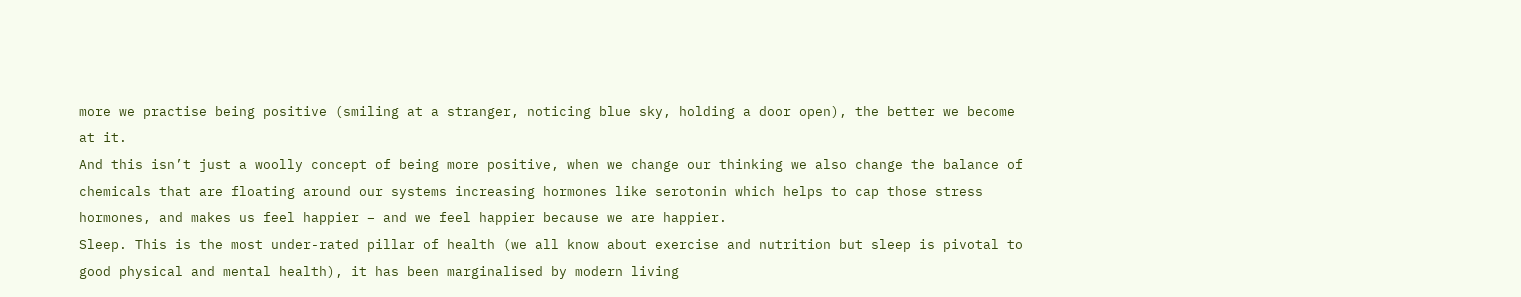more we practise being positive (smiling at a stranger, noticing blue sky, holding a door open), the better we become at it.
And this isn’t just a woolly concept of being more positive, when we change our thinking we also change the balance of chemicals that are floating around our systems increasing hormones like serotonin which helps to cap those stress hormones, and makes us feel happier – and we feel happier because we are happier.
Sleep. This is the most under-rated pillar of health (we all know about exercise and nutrition but sleep is pivotal to good physical and mental health), it has been marginalised by modern living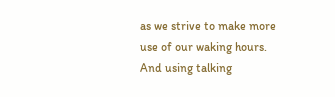as we strive to make more use of our waking hours.
And using talking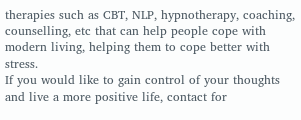therapies such as CBT, NLP, hypnotherapy, coaching, counselling, etc that can help people cope with modern living, helping them to cope better with stress.
If you would like to gain control of your thoughts and live a more positive life, contact for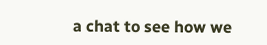a chat to see how we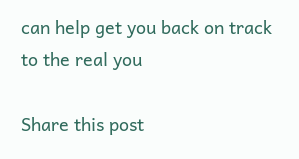can help get you back on track to the real you

Share this post